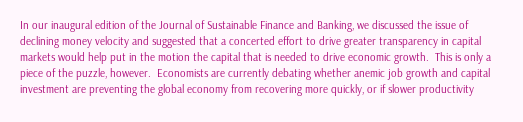In our inaugural edition of the Journal of Sustainable Finance and Banking, we discussed the issue of declining money velocity and suggested that a concerted effort to drive greater transparency in capital markets would help put in the motion the capital that is needed to drive economic growth.  This is only a piece of the puzzle, however.  Economists are currently debating whether anemic job growth and capital investment are preventing the global economy from recovering more quickly, or if slower productivity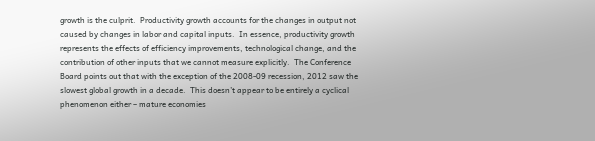growth is the culprit.  Productivity growth accounts for the changes in output not caused by changes in labor and capital inputs.  In essence, productivity growth represents the effects of efficiency improvements, technological change, and the contribution of other inputs that we cannot measure explicitly.  The Conference Board points out that with the exception of the 2008-09 recession, 2012 saw the slowest global growth in a decade.  This doesn’t appear to be entirely a cyclical phenomenon either – mature economies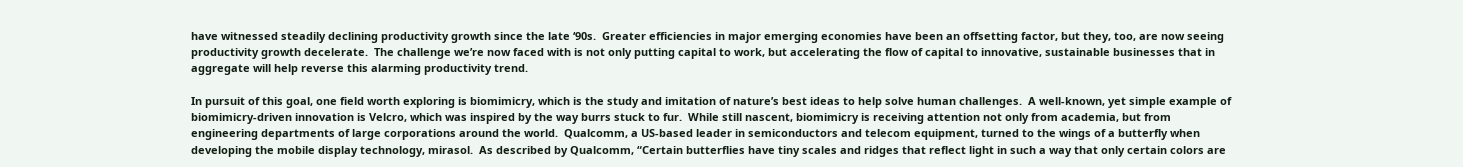have witnessed steadily declining productivity growth since the late ‘90s.  Greater efficiencies in major emerging economies have been an offsetting factor, but they, too, are now seeing productivity growth decelerate.  The challenge we’re now faced with is not only putting capital to work, but accelerating the flow of capital to innovative, sustainable businesses that in aggregate will help reverse this alarming productivity trend.

In pursuit of this goal, one field worth exploring is biomimicry, which is the study and imitation of nature’s best ideas to help solve human challenges.  A well-known, yet simple example of biomimicry-driven innovation is Velcro, which was inspired by the way burrs stuck to fur.  While still nascent, biomimicry is receiving attention not only from academia, but from engineering departments of large corporations around the world.  Qualcomm, a US-based leader in semiconductors and telecom equipment, turned to the wings of a butterfly when developing the mobile display technology, mirasol.  As described by Qualcomm, “Certain butterflies have tiny scales and ridges that reflect light in such a way that only certain colors are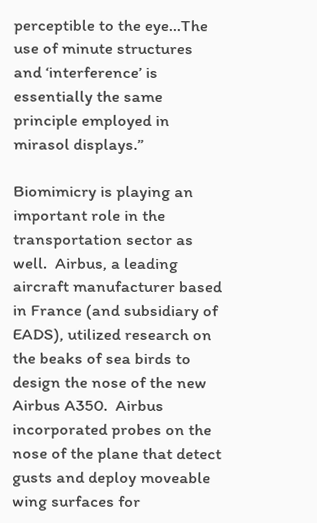perceptible to the eye…The use of minute structures and ‘interference’ is essentially the same principle employed in mirasol displays.”

Biomimicry is playing an important role in the transportation sector as well.  Airbus, a leading aircraft manufacturer based in France (and subsidiary of EADS), utilized research on the beaks of sea birds to design the nose of the new Airbus A350.  Airbus incorporated probes on the nose of the plane that detect gusts and deploy moveable wing surfaces for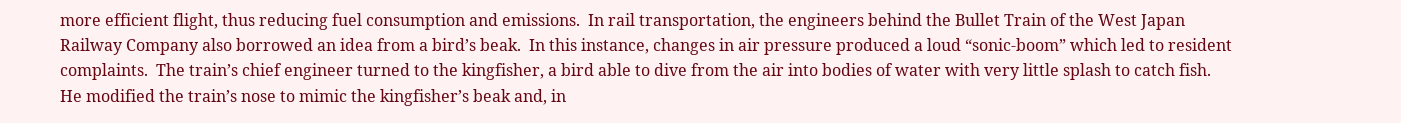more efficient flight, thus reducing fuel consumption and emissions.  In rail transportation, the engineers behind the Bullet Train of the West Japan Railway Company also borrowed an idea from a bird’s beak.  In this instance, changes in air pressure produced a loud “sonic-boom” which led to resident complaints.  The train’s chief engineer turned to the kingfisher, a bird able to dive from the air into bodies of water with very little splash to catch fish.  He modified the train’s nose to mimic the kingfisher’s beak and, in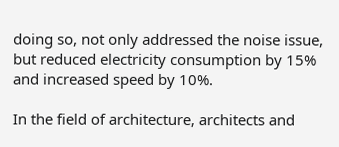doing so, not only addressed the noise issue, but reduced electricity consumption by 15% and increased speed by 10%.

In the field of architecture, architects and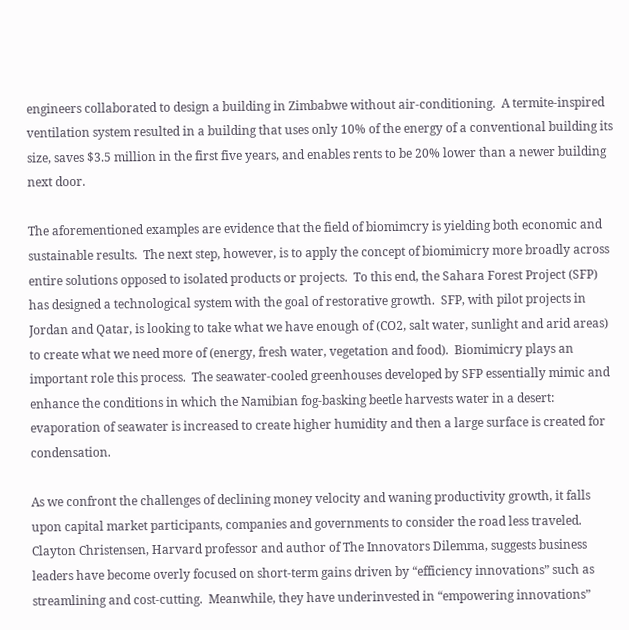engineers collaborated to design a building in Zimbabwe without air-conditioning.  A termite-inspired ventilation system resulted in a building that uses only 10% of the energy of a conventional building its size, saves $3.5 million in the first five years, and enables rents to be 20% lower than a newer building next door.

The aforementioned examples are evidence that the field of biomimcry is yielding both economic and sustainable results.  The next step, however, is to apply the concept of biomimicry more broadly across entire solutions opposed to isolated products or projects.  To this end, the Sahara Forest Project (SFP) has designed a technological system with the goal of restorative growth.  SFP, with pilot projects in Jordan and Qatar, is looking to take what we have enough of (CO2, salt water, sunlight and arid areas) to create what we need more of (energy, fresh water, vegetation and food).  Biomimicry plays an important role this process.  The seawater-cooled greenhouses developed by SFP essentially mimic and enhance the conditions in which the Namibian fog-basking beetle harvests water in a desert: evaporation of seawater is increased to create higher humidity and then a large surface is created for condensation.

As we confront the challenges of declining money velocity and waning productivity growth, it falls upon capital market participants, companies and governments to consider the road less traveled.  Clayton Christensen, Harvard professor and author of The Innovators Dilemma, suggests business leaders have become overly focused on short-term gains driven by “efficiency innovations” such as streamlining and cost-cutting.  Meanwhile, they have underinvested in “empowering innovations”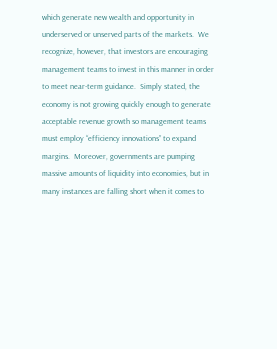which generate new wealth and opportunity in underserved or unserved parts of the markets.  We recognize, however, that investors are encouraging management teams to invest in this manner in order to meet near-term guidance.  Simply stated, the economy is not growing quickly enough to generate acceptable revenue growth so management teams must employ “efficiency innovations” to expand margins.  Moreover, governments are pumping massive amounts of liquidity into economies, but in many instances are falling short when it comes to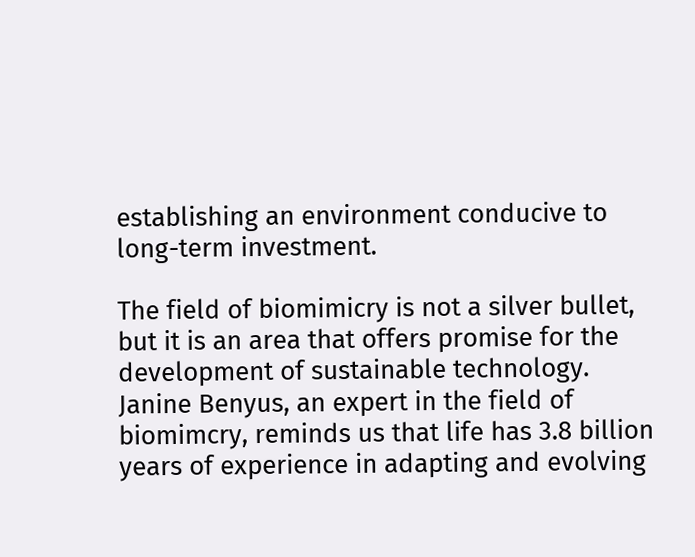establishing an environment conducive to long-term investment.

The field of biomimicry is not a silver bullet, but it is an area that offers promise for the development of sustainable technology.  Janine Benyus, an expert in the field of biomimcry, reminds us that life has 3.8 billion years of experience in adapting and evolving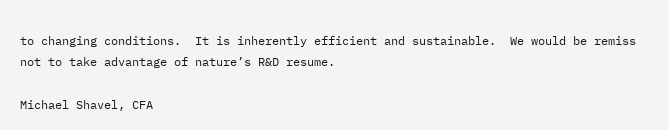to changing conditions.  It is inherently efficient and sustainable.  We would be remiss not to take advantage of nature’s R&D resume.

Michael Shavel, CFA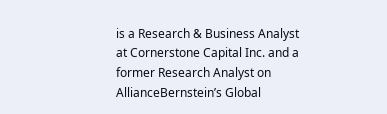is a Research & Business Analyst at Cornerstone Capital Inc. and a former Research Analyst on AllianceBernstein’s Global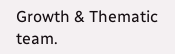Growth & Thematic team.